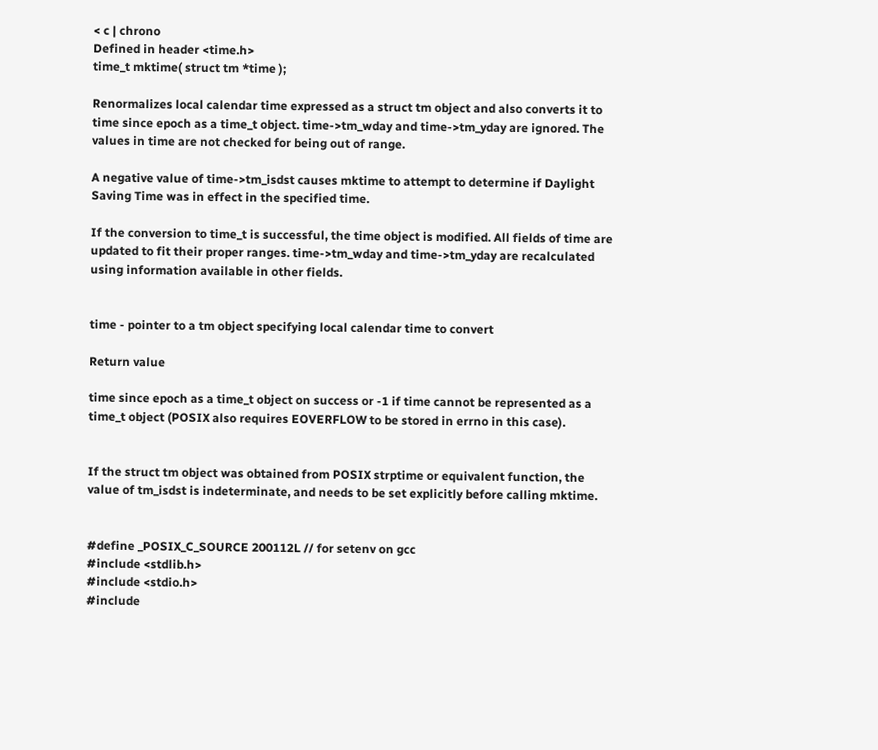< c | chrono
Defined in header <time.h>
time_t mktime( struct tm *time );

Renormalizes local calendar time expressed as a struct tm object and also converts it to time since epoch as a time_t object. time->tm_wday and time->tm_yday are ignored. The values in time are not checked for being out of range.

A negative value of time->tm_isdst causes mktime to attempt to determine if Daylight Saving Time was in effect in the specified time.

If the conversion to time_t is successful, the time object is modified. All fields of time are updated to fit their proper ranges. time->tm_wday and time->tm_yday are recalculated using information available in other fields.


time - pointer to a tm object specifying local calendar time to convert

Return value

time since epoch as a time_t object on success or -1 if time cannot be represented as a time_t object (POSIX also requires EOVERFLOW to be stored in errno in this case).


If the struct tm object was obtained from POSIX strptime or equivalent function, the value of tm_isdst is indeterminate, and needs to be set explicitly before calling mktime.


#define _POSIX_C_SOURCE 200112L // for setenv on gcc
#include <stdlib.h>
#include <stdio.h>
#include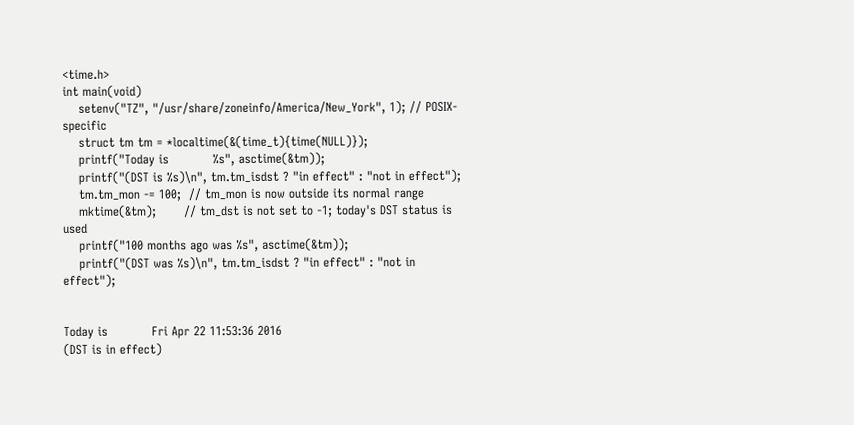<time.h>
int main(void)
    setenv("TZ", "/usr/share/zoneinfo/America/New_York", 1); // POSIX-specific
    struct tm tm = *localtime(&(time_t){time(NULL)});
    printf("Today is           %s", asctime(&tm));
    printf("(DST is %s)\n", tm.tm_isdst ? "in effect" : "not in effect");
    tm.tm_mon -= 100;  // tm_mon is now outside its normal range
    mktime(&tm);       // tm_dst is not set to -1; today's DST status is used
    printf("100 months ago was %s", asctime(&tm));
    printf("(DST was %s)\n", tm.tm_isdst ? "in effect" : "not in effect");


Today is           Fri Apr 22 11:53:36 2016
(DST is in effect)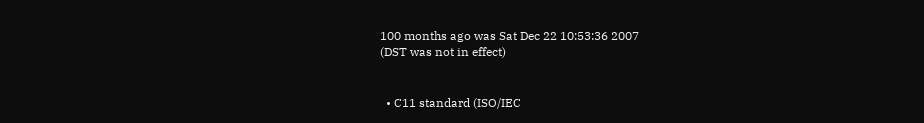100 months ago was Sat Dec 22 10:53:36 2007
(DST was not in effect)


  • C11 standard (ISO/IEC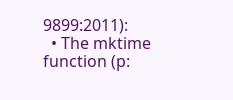9899:2011):
  • The mktime function (p: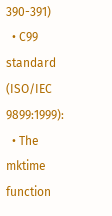390-391)
  • C99 standard (ISO/IEC 9899:1999):
  • The mktime function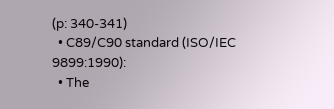(p: 340-341)
  • C89/C90 standard (ISO/IEC 9899:1990):
  • The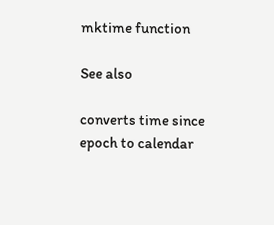mktime function

See also

converts time since epoch to calendar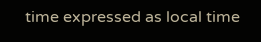time expressed as local time